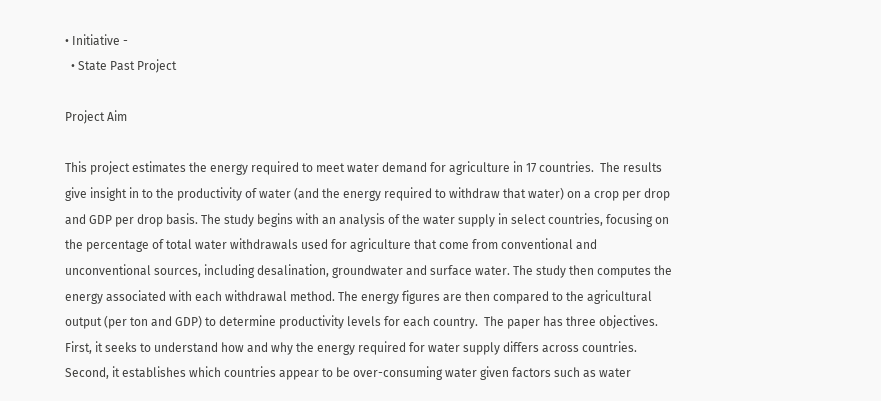• Initiative -
  • State Past Project

Project Aim

This project estimates the energy required to meet water demand for agriculture in 17 countries.  The results give insight in to the productivity of water (and the energy required to withdraw that water) on a crop per drop and GDP per drop basis. The study begins with an analysis of the water supply in select countries, focusing on the percentage of total water withdrawals used for agriculture that come from conventional and unconventional sources, including desalination, groundwater and surface water. The study then computes the energy associated with each withdrawal method. The energy figures are then compared to the agricultural output (per ton and GDP) to determine productivity levels for each country.  The paper has three objectives.  First, it seeks to understand how and why the energy required for water supply differs across countries.  Second, it establishes which countries appear to be over-consuming water given factors such as water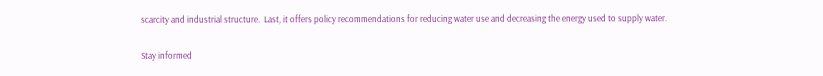scarcity and industrial structure.  Last, it offers policy recommendations for reducing water use and decreasing the energy used to supply water.

Stay informed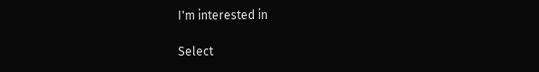I'm interested in

Select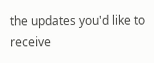the updates you'd like to receive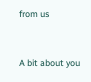from us


A bit about you